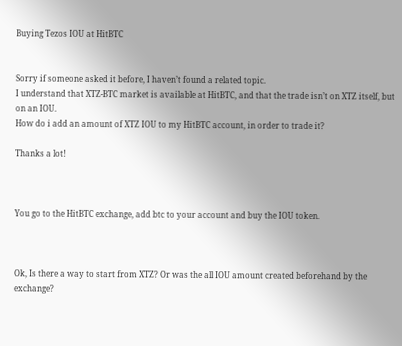Buying Tezos IOU at HitBTC


Sorry if someone asked it before, I haven’t found a related topic.
I understand that XTZ-BTC market is available at HitBTC, and that the trade isn’t on XTZ itself, but on an IOU.
How do i add an amount of XTZ IOU to my HitBTC account, in order to trade it?

Thanks a lot!



You go to the HitBTC exchange, add btc to your account and buy the IOU token.



Ok, Is there a way to start from XTZ? Or was the all IOU amount created beforehand by the exchange?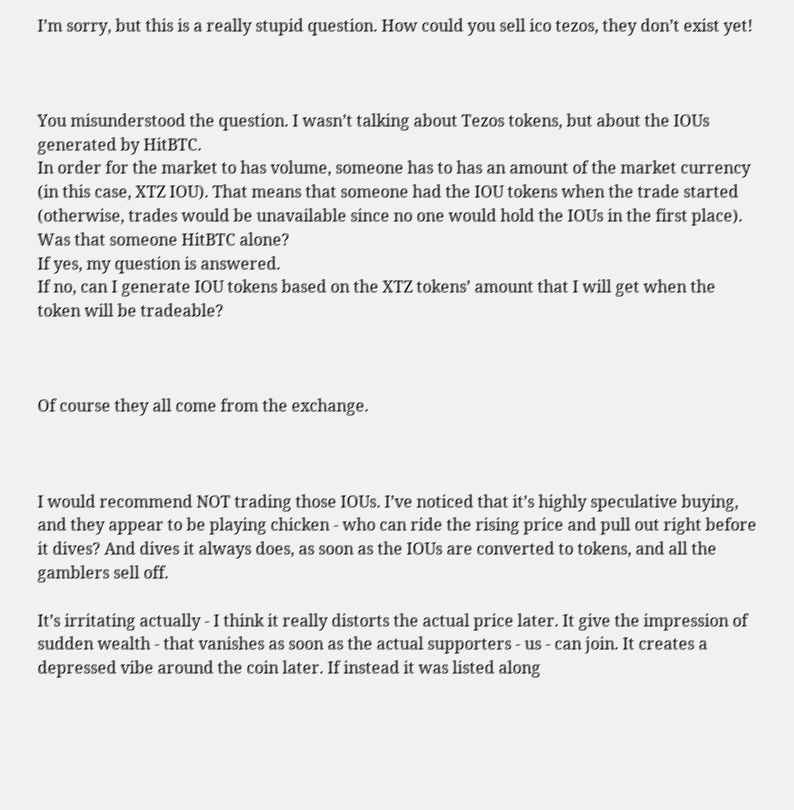I’m sorry, but this is a really stupid question. How could you sell ico tezos, they don’t exist yet!



You misunderstood the question. I wasn’t talking about Tezos tokens, but about the IOUs generated by HitBTC.
In order for the market to has volume, someone has to has an amount of the market currency (in this case, XTZ IOU). That means that someone had the IOU tokens when the trade started (otherwise, trades would be unavailable since no one would hold the IOUs in the first place).
Was that someone HitBTC alone?
If yes, my question is answered.
If no, can I generate IOU tokens based on the XTZ tokens’ amount that I will get when the token will be tradeable?



Of course they all come from the exchange.



I would recommend NOT trading those IOUs. I’ve noticed that it’s highly speculative buying, and they appear to be playing chicken - who can ride the rising price and pull out right before it dives? And dives it always does, as soon as the IOUs are converted to tokens, and all the gamblers sell off.

It’s irritating actually - I think it really distorts the actual price later. It give the impression of sudden wealth - that vanishes as soon as the actual supporters - us - can join. It creates a depressed vibe around the coin later. If instead it was listed along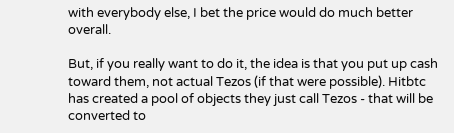with everybody else, I bet the price would do much better overall.

But, if you really want to do it, the idea is that you put up cash toward them, not actual Tezos (if that were possible). Hitbtc has created a pool of objects they just call Tezos - that will be converted to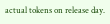actual tokens on release day.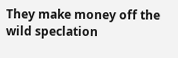They make money off the wild speclation